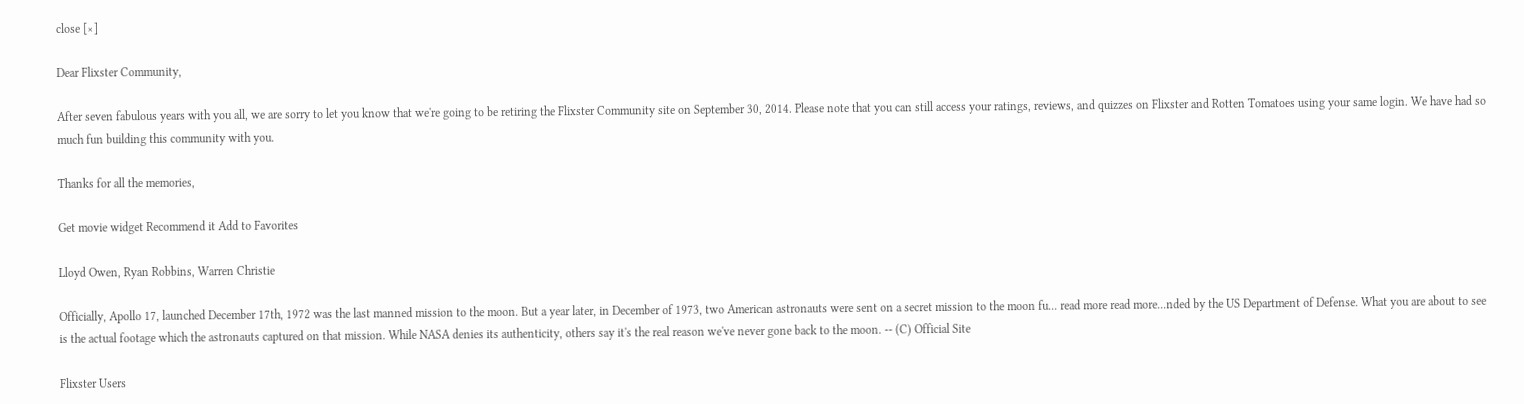close [×]

Dear Flixster Community,

After seven fabulous years with you all, we are sorry to let you know that we're going to be retiring the Flixster Community site on September 30, 2014. Please note that you can still access your ratings, reviews, and quizzes on Flixster and Rotten Tomatoes using your same login. We have had so much fun building this community with you.

Thanks for all the memories,

Get movie widget Recommend it Add to Favorites

Lloyd Owen, Ryan Robbins, Warren Christie

Officially, Apollo 17, launched December 17th, 1972 was the last manned mission to the moon. But a year later, in December of 1973, two American astronauts were sent on a secret mission to the moon fu... read more read more...nded by the US Department of Defense. What you are about to see is the actual footage which the astronauts captured on that mission. While NASA denies its authenticity, others say it's the real reason we've never gone back to the moon. -- (C) Official Site

Flixster Users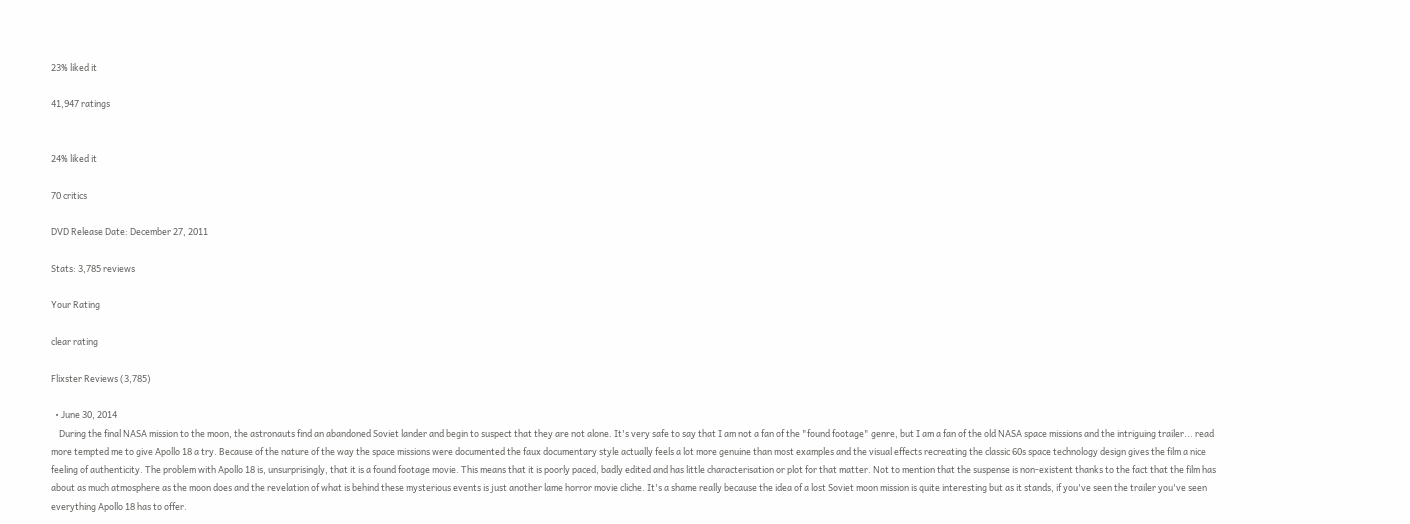23% liked it

41,947 ratings


24% liked it

70 critics

DVD Release Date: December 27, 2011

Stats: 3,785 reviews

Your Rating

clear rating

Flixster Reviews (3,785)

  • June 30, 2014
    During the final NASA mission to the moon, the astronauts find an abandoned Soviet lander and begin to suspect that they are not alone. It's very safe to say that I am not a fan of the "found footage" genre, but I am a fan of the old NASA space missions and the intriguing trailer... read more tempted me to give Apollo 18 a try. Because of the nature of the way the space missions were documented the faux documentary style actually feels a lot more genuine than most examples and the visual effects recreating the classic 60s space technology design gives the film a nice feeling of authenticity. The problem with Apollo 18 is, unsurprisingly, that it is a found footage movie. This means that it is poorly paced, badly edited and has little characterisation or plot for that matter. Not to mention that the suspense is non-existent thanks to the fact that the film has about as much atmosphere as the moon does and the revelation of what is behind these mysterious events is just another lame horror movie cliche. It's a shame really because the idea of a lost Soviet moon mission is quite interesting but as it stands, if you've seen the trailer you've seen everything Apollo 18 has to offer.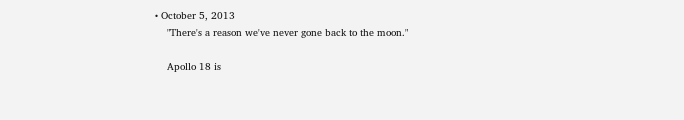• October 5, 2013
    "There's a reason we've never gone back to the moon."

    Apollo 18 is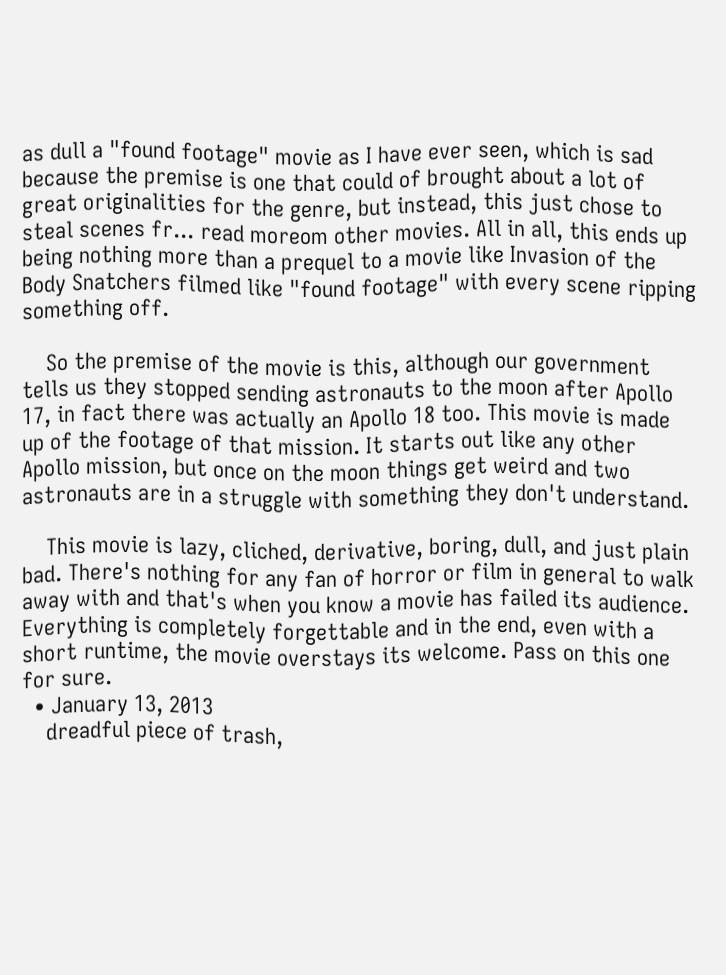as dull a "found footage" movie as I have ever seen, which is sad because the premise is one that could of brought about a lot of great originalities for the genre, but instead, this just chose to steal scenes fr... read moreom other movies. All in all, this ends up being nothing more than a prequel to a movie like Invasion of the Body Snatchers filmed like "found footage" with every scene ripping something off.

    So the premise of the movie is this, although our government tells us they stopped sending astronauts to the moon after Apollo 17, in fact there was actually an Apollo 18 too. This movie is made up of the footage of that mission. It starts out like any other Apollo mission, but once on the moon things get weird and two astronauts are in a struggle with something they don't understand.

    This movie is lazy, cliched, derivative, boring, dull, and just plain bad. There's nothing for any fan of horror or film in general to walk away with and that's when you know a movie has failed its audience. Everything is completely forgettable and in the end, even with a short runtime, the movie overstays its welcome. Pass on this one for sure.
  • January 13, 2013
    dreadful piece of trash,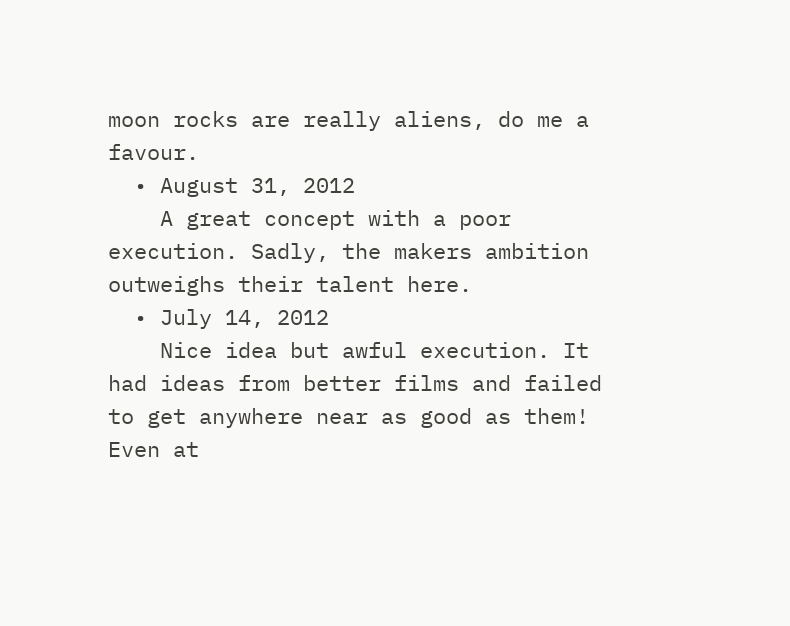moon rocks are really aliens, do me a favour.
  • August 31, 2012
    A great concept with a poor execution. Sadly, the makers ambition outweighs their talent here.
  • July 14, 2012
    Nice idea but awful execution. It had ideas from better films and failed to get anywhere near as good as them! Even at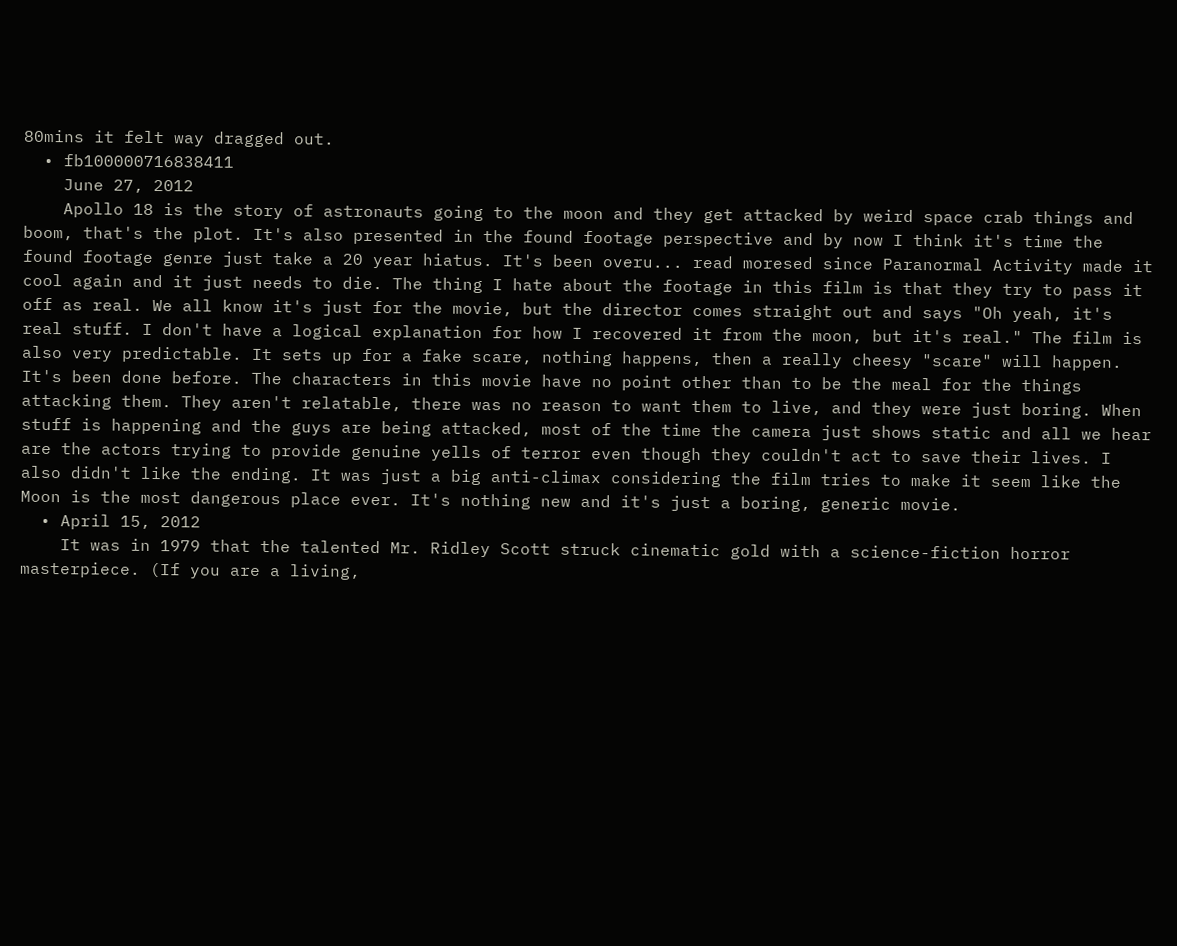80mins it felt way dragged out.
  • fb100000716838411
    June 27, 2012
    Apollo 18 is the story of astronauts going to the moon and they get attacked by weird space crab things and boom, that's the plot. It's also presented in the found footage perspective and by now I think it's time the found footage genre just take a 20 year hiatus. It's been overu... read moresed since Paranormal Activity made it cool again and it just needs to die. The thing I hate about the footage in this film is that they try to pass it off as real. We all know it's just for the movie, but the director comes straight out and says "Oh yeah, it's real stuff. I don't have a logical explanation for how I recovered it from the moon, but it's real." The film is also very predictable. It sets up for a fake scare, nothing happens, then a really cheesy "scare" will happen. It's been done before. The characters in this movie have no point other than to be the meal for the things attacking them. They aren't relatable, there was no reason to want them to live, and they were just boring. When stuff is happening and the guys are being attacked, most of the time the camera just shows static and all we hear are the actors trying to provide genuine yells of terror even though they couldn't act to save their lives. I also didn't like the ending. It was just a big anti-climax considering the film tries to make it seem like the Moon is the most dangerous place ever. It's nothing new and it's just a boring, generic movie.
  • April 15, 2012
    It was in 1979 that the talented Mr. Ridley Scott struck cinematic gold with a science-fiction horror masterpiece. (If you are a living,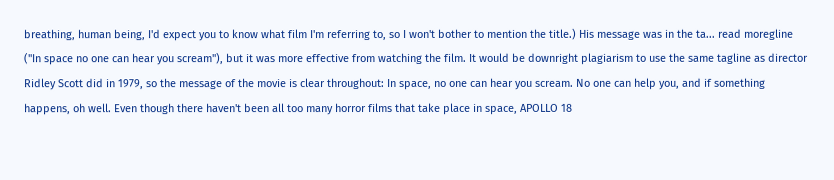breathing, human being, I'd expect you to know what film I'm referring to, so I won't bother to mention the title.) His message was in the ta... read moregline ("In space no one can hear you scream"), but it was more effective from watching the film. It would be downright plagiarism to use the same tagline as director Ridley Scott did in 1979, so the message of the movie is clear throughout: In space, no one can hear you scream. No one can help you, and if something happens, oh well. Even though there haven't been all too many horror films that take place in space, APOLLO 18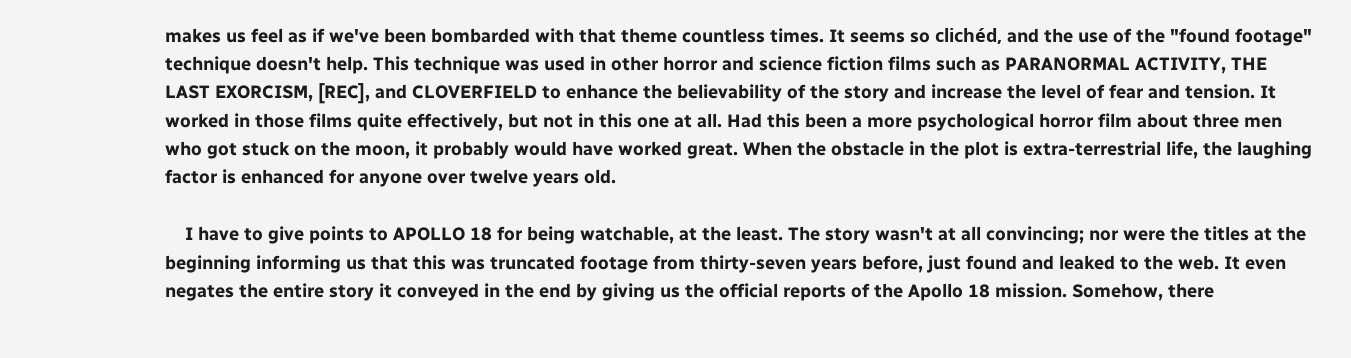makes us feel as if we've been bombarded with that theme countless times. It seems so clichéd, and the use of the "found footage" technique doesn't help. This technique was used in other horror and science fiction films such as PARANORMAL ACTIVITY, THE LAST EXORCISM, [REC], and CLOVERFIELD to enhance the believability of the story and increase the level of fear and tension. It worked in those films quite effectively, but not in this one at all. Had this been a more psychological horror film about three men who got stuck on the moon, it probably would have worked great. When the obstacle in the plot is extra-terrestrial life, the laughing factor is enhanced for anyone over twelve years old.

    I have to give points to APOLLO 18 for being watchable, at the least. The story wasn't at all convincing; nor were the titles at the beginning informing us that this was truncated footage from thirty-seven years before, just found and leaked to the web. It even negates the entire story it conveyed in the end by giving us the official reports of the Apollo 18 mission. Somehow, there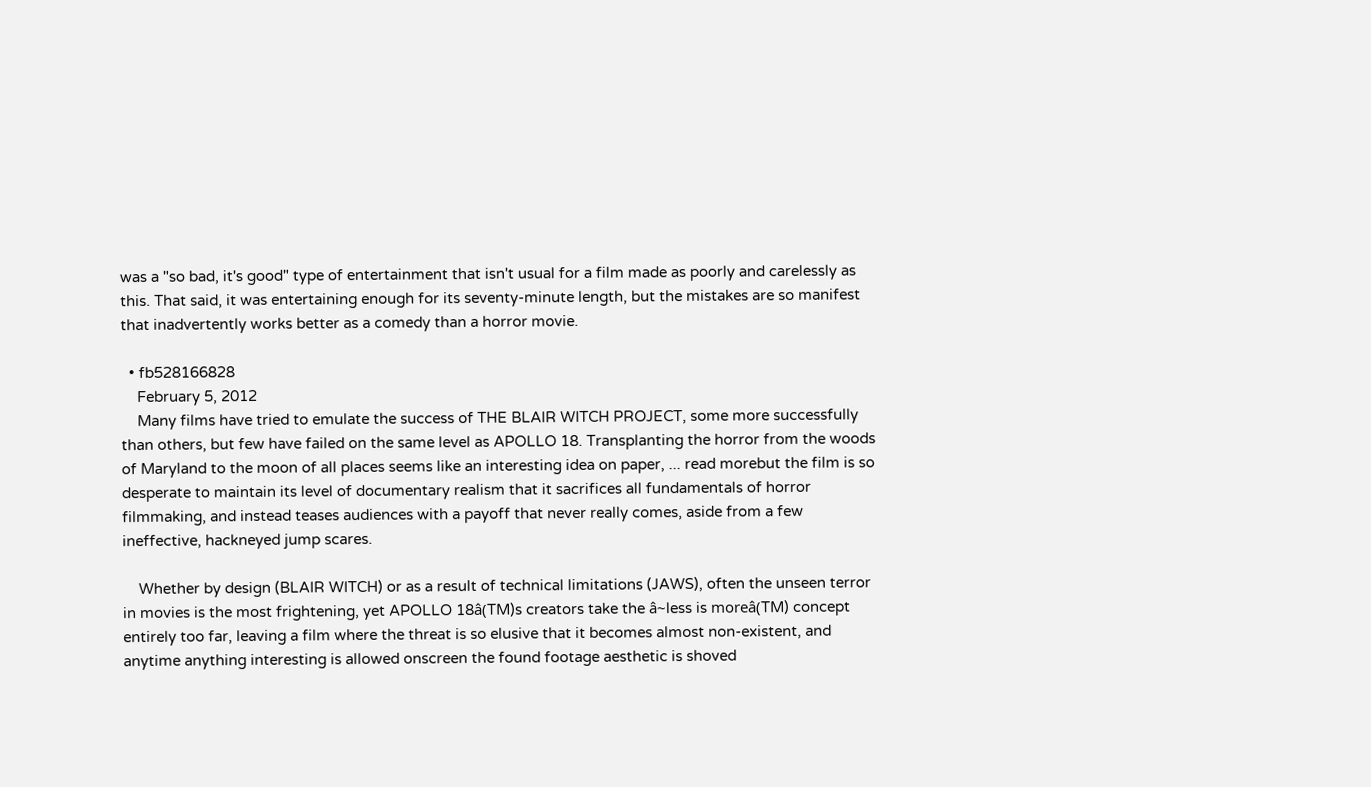was a "so bad, it's good" type of entertainment that isn't usual for a film made as poorly and carelessly as this. That said, it was entertaining enough for its seventy-minute length, but the mistakes are so manifest that inadvertently works better as a comedy than a horror movie.

  • fb528166828
    February 5, 2012
    Many films have tried to emulate the success of THE BLAIR WITCH PROJECT, some more successfully than others, but few have failed on the same level as APOLLO 18. Transplanting the horror from the woods of Maryland to the moon of all places seems like an interesting idea on paper, ... read morebut the film is so desperate to maintain its level of documentary realism that it sacrifices all fundamentals of horror filmmaking, and instead teases audiences with a payoff that never really comes, aside from a few ineffective, hackneyed jump scares.

    Whether by design (BLAIR WITCH) or as a result of technical limitations (JAWS), often the unseen terror in movies is the most frightening, yet APOLLO 18â(TM)s creators take the â~less is moreâ(TM) concept entirely too far, leaving a film where the threat is so elusive that it becomes almost non-existent, and anytime anything interesting is allowed onscreen the found footage aesthetic is shoved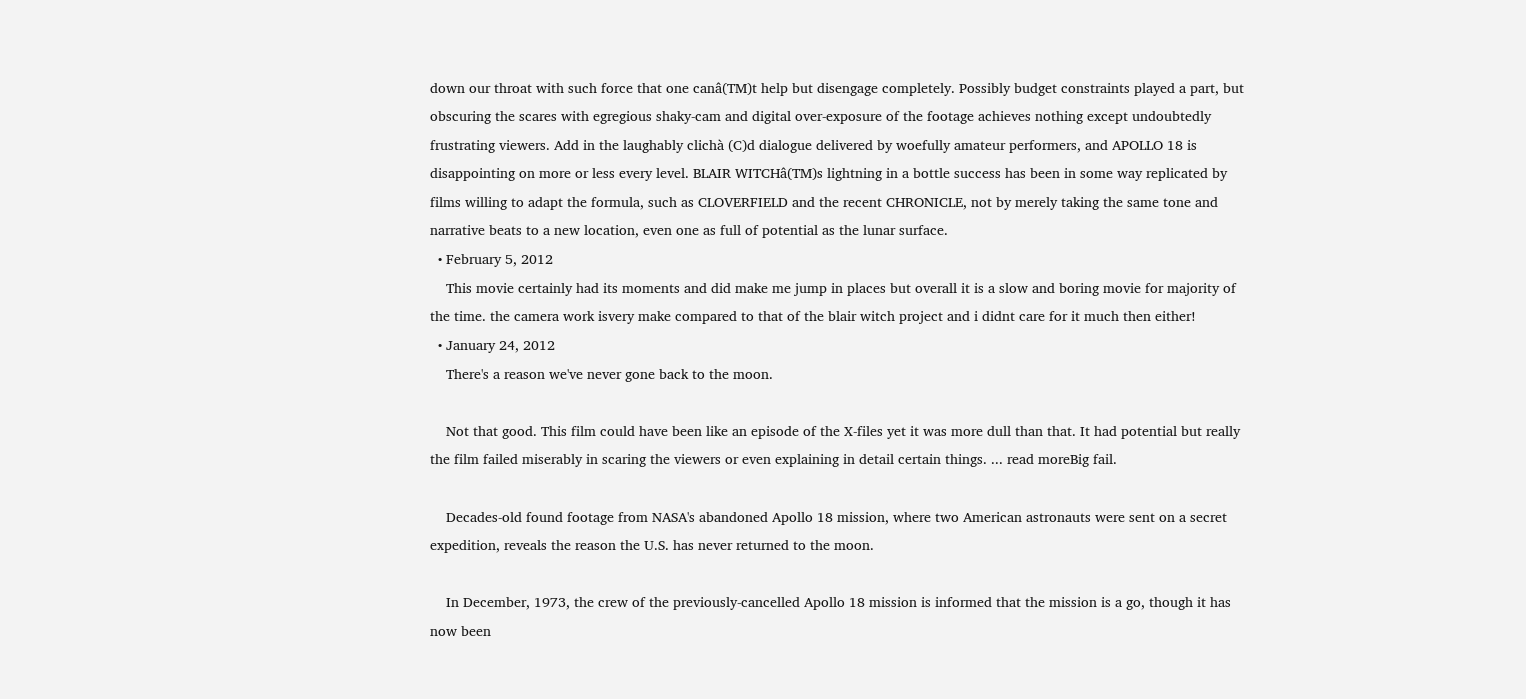down our throat with such force that one canâ(TM)t help but disengage completely. Possibly budget constraints played a part, but obscuring the scares with egregious shaky-cam and digital over-exposure of the footage achieves nothing except undoubtedly frustrating viewers. Add in the laughably clichà (C)d dialogue delivered by woefully amateur performers, and APOLLO 18 is disappointing on more or less every level. BLAIR WITCHâ(TM)s lightning in a bottle success has been in some way replicated by films willing to adapt the formula, such as CLOVERFIELD and the recent CHRONICLE, not by merely taking the same tone and narrative beats to a new location, even one as full of potential as the lunar surface.
  • February 5, 2012
    This movie certainly had its moments and did make me jump in places but overall it is a slow and boring movie for majority of the time. the camera work isvery make compared to that of the blair witch project and i didnt care for it much then either!
  • January 24, 2012
    There's a reason we've never gone back to the moon.

    Not that good. This film could have been like an episode of the X-files yet it was more dull than that. It had potential but really the film failed miserably in scaring the viewers or even explaining in detail certain things. ... read moreBig fail.

    Decades-old found footage from NASA's abandoned Apollo 18 mission, where two American astronauts were sent on a secret expedition, reveals the reason the U.S. has never returned to the moon.

    In December, 1973, the crew of the previously-cancelled Apollo 18 mission is informed that the mission is a go, though it has now been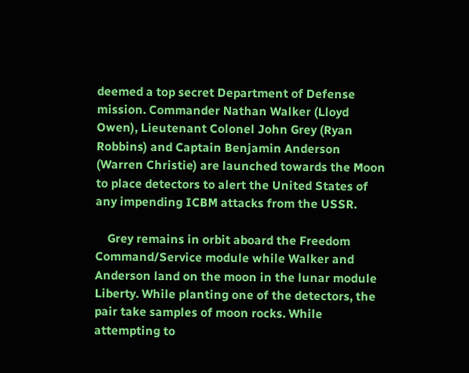deemed a top secret Department of Defense mission. Commander Nathan Walker (Lloyd Owen), Lieutenant Colonel John Grey (Ryan Robbins) and Captain Benjamin Anderson (Warren Christie) are launched towards the Moon to place detectors to alert the United States of any impending ICBM attacks from the USSR.

    Grey remains in orbit aboard the Freedom Command/Service module while Walker and Anderson land on the moon in the lunar module Liberty. While planting one of the detectors, the pair take samples of moon rocks. While attempting to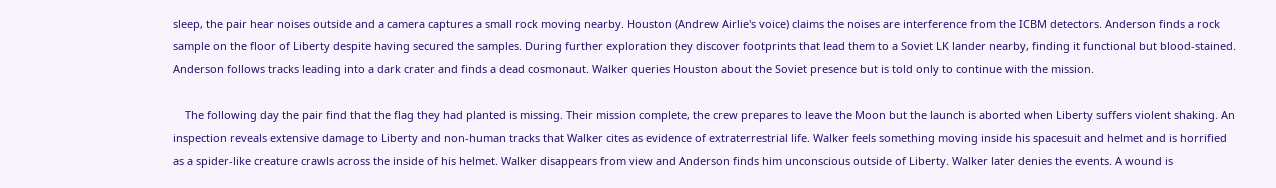sleep, the pair hear noises outside and a camera captures a small rock moving nearby. Houston (Andrew Airlie's voice) claims the noises are interference from the ICBM detectors. Anderson finds a rock sample on the floor of Liberty despite having secured the samples. During further exploration they discover footprints that lead them to a Soviet LK lander nearby, finding it functional but blood-stained. Anderson follows tracks leading into a dark crater and finds a dead cosmonaut. Walker queries Houston about the Soviet presence but is told only to continue with the mission.

    The following day the pair find that the flag they had planted is missing. Their mission complete, the crew prepares to leave the Moon but the launch is aborted when Liberty suffers violent shaking. An inspection reveals extensive damage to Liberty and non-human tracks that Walker cites as evidence of extraterrestrial life. Walker feels something moving inside his spacesuit and helmet and is horrified as a spider-like creature crawls across the inside of his helmet. Walker disappears from view and Anderson finds him unconscious outside of Liberty. Walker later denies the events. A wound is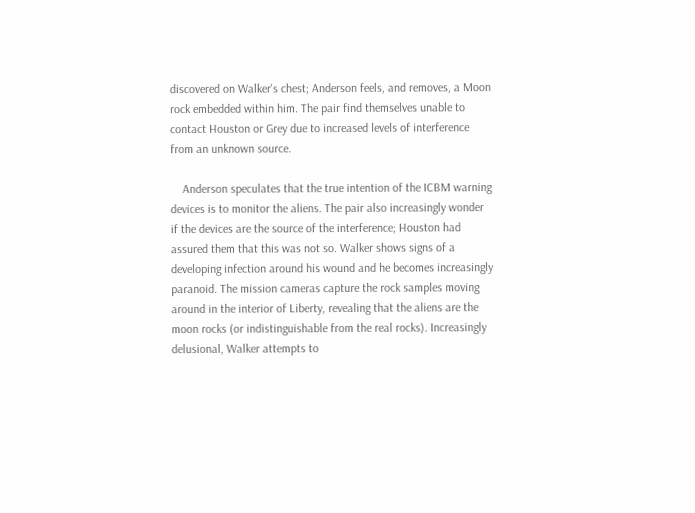discovered on Walker's chest; Anderson feels, and removes, a Moon rock embedded within him. The pair find themselves unable to contact Houston or Grey due to increased levels of interference from an unknown source.

    Anderson speculates that the true intention of the ICBM warning devices is to monitor the aliens. The pair also increasingly wonder if the devices are the source of the interference; Houston had assured them that this was not so. Walker shows signs of a developing infection around his wound and he becomes increasingly paranoid. The mission cameras capture the rock samples moving around in the interior of Liberty, revealing that the aliens are the moon rocks (or indistinguishable from the real rocks). Increasingly delusional, Walker attempts to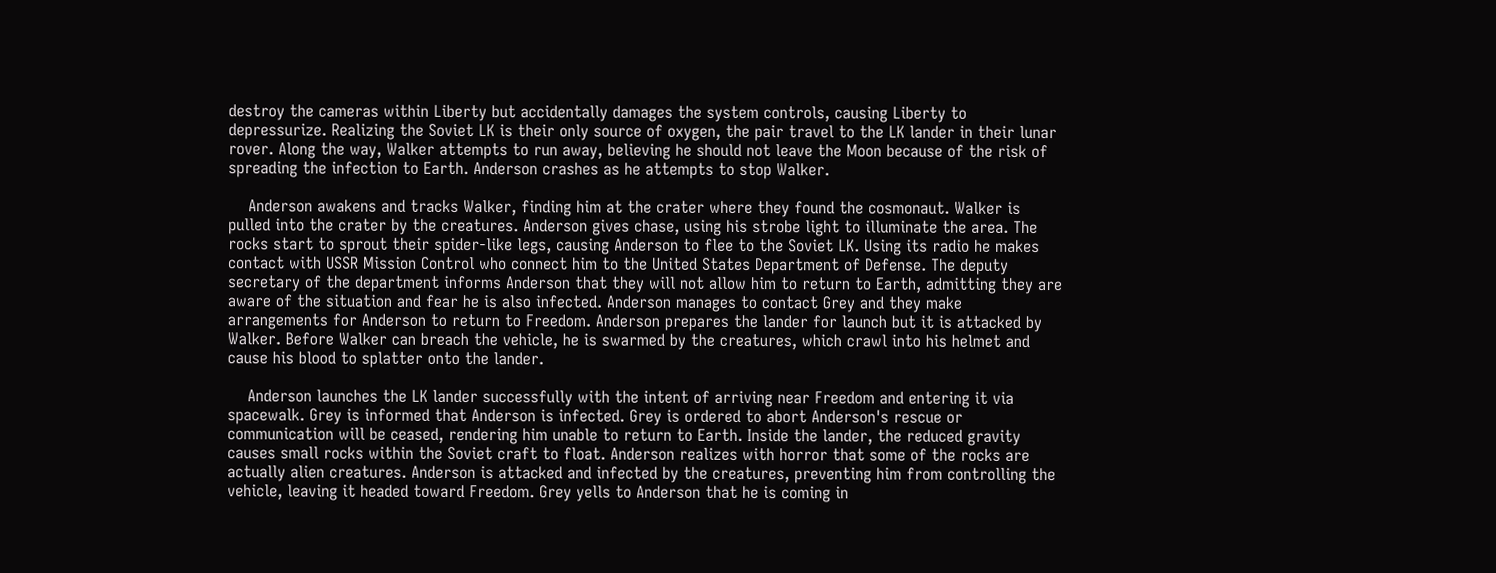destroy the cameras within Liberty but accidentally damages the system controls, causing Liberty to depressurize. Realizing the Soviet LK is their only source of oxygen, the pair travel to the LK lander in their lunar rover. Along the way, Walker attempts to run away, believing he should not leave the Moon because of the risk of spreading the infection to Earth. Anderson crashes as he attempts to stop Walker.

    Anderson awakens and tracks Walker, finding him at the crater where they found the cosmonaut. Walker is pulled into the crater by the creatures. Anderson gives chase, using his strobe light to illuminate the area. The rocks start to sprout their spider-like legs, causing Anderson to flee to the Soviet LK. Using its radio he makes contact with USSR Mission Control who connect him to the United States Department of Defense. The deputy secretary of the department informs Anderson that they will not allow him to return to Earth, admitting they are aware of the situation and fear he is also infected. Anderson manages to contact Grey and they make arrangements for Anderson to return to Freedom. Anderson prepares the lander for launch but it is attacked by Walker. Before Walker can breach the vehicle, he is swarmed by the creatures, which crawl into his helmet and cause his blood to splatter onto the lander.

    Anderson launches the LK lander successfully with the intent of arriving near Freedom and entering it via spacewalk. Grey is informed that Anderson is infected. Grey is ordered to abort Anderson's rescue or communication will be ceased, rendering him unable to return to Earth. Inside the lander, the reduced gravity causes small rocks within the Soviet craft to float. Anderson realizes with horror that some of the rocks are actually alien creatures. Anderson is attacked and infected by the creatures, preventing him from controlling the vehicle, leaving it headed toward Freedom. Grey yells to Anderson that he is coming in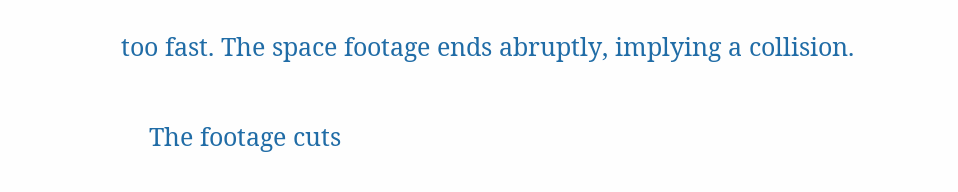too fast. The space footage ends abruptly, implying a collision.

    The footage cuts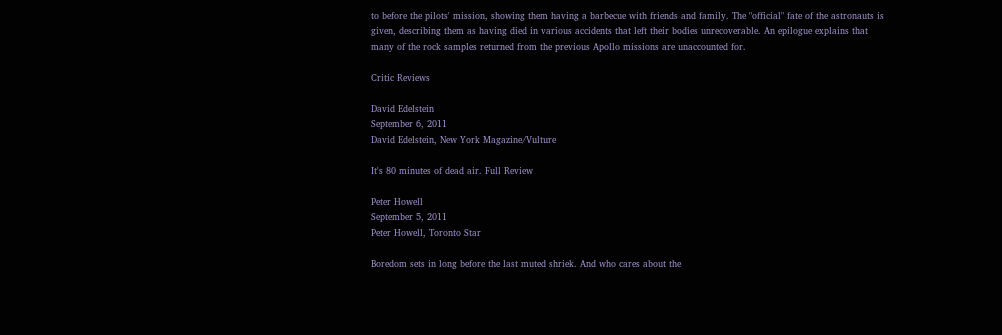to before the pilots' mission, showing them having a barbecue with friends and family. The "official" fate of the astronauts is given, describing them as having died in various accidents that left their bodies unrecoverable. An epilogue explains that many of the rock samples returned from the previous Apollo missions are unaccounted for.

Critic Reviews

David Edelstein
September 6, 2011
David Edelstein, New York Magazine/Vulture

It's 80 minutes of dead air. Full Review

Peter Howell
September 5, 2011
Peter Howell, Toronto Star

Boredom sets in long before the last muted shriek. And who cares about the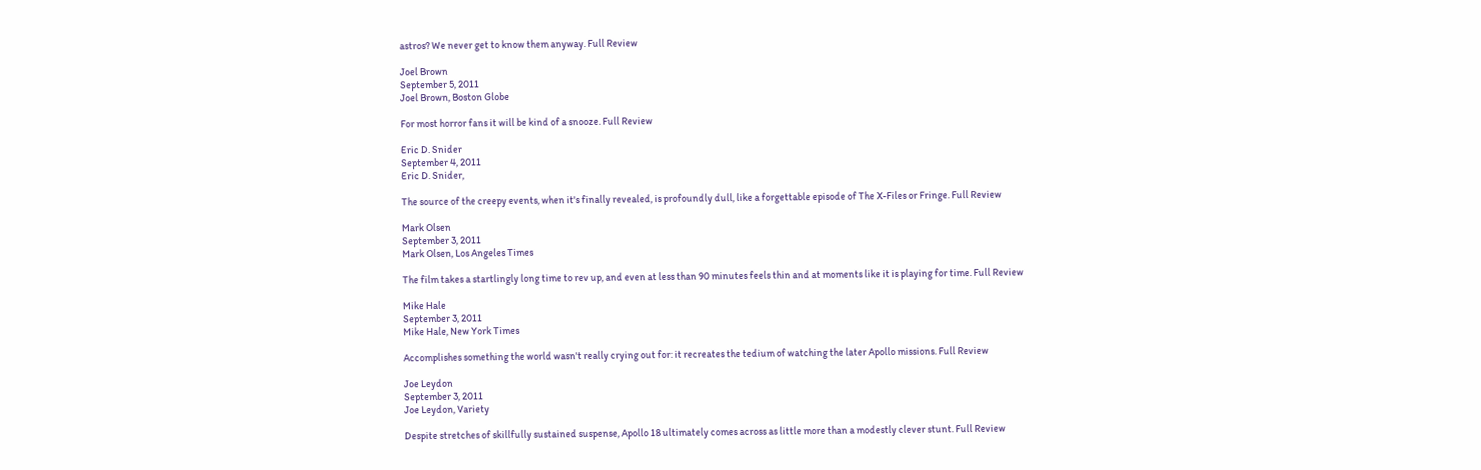astros? We never get to know them anyway. Full Review

Joel Brown
September 5, 2011
Joel Brown, Boston Globe

For most horror fans it will be kind of a snooze. Full Review

Eric D. Snider
September 4, 2011
Eric D. Snider,

The source of the creepy events, when it's finally revealed, is profoundly dull, like a forgettable episode of The X-Files or Fringe. Full Review

Mark Olsen
September 3, 2011
Mark Olsen, Los Angeles Times

The film takes a startlingly long time to rev up, and even at less than 90 minutes feels thin and at moments like it is playing for time. Full Review

Mike Hale
September 3, 2011
Mike Hale, New York Times

Accomplishes something the world wasn't really crying out for: it recreates the tedium of watching the later Apollo missions. Full Review

Joe Leydon
September 3, 2011
Joe Leydon, Variety

Despite stretches of skillfully sustained suspense, Apollo 18 ultimately comes across as little more than a modestly clever stunt. Full Review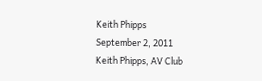Keith Phipps
September 2, 2011
Keith Phipps, AV Club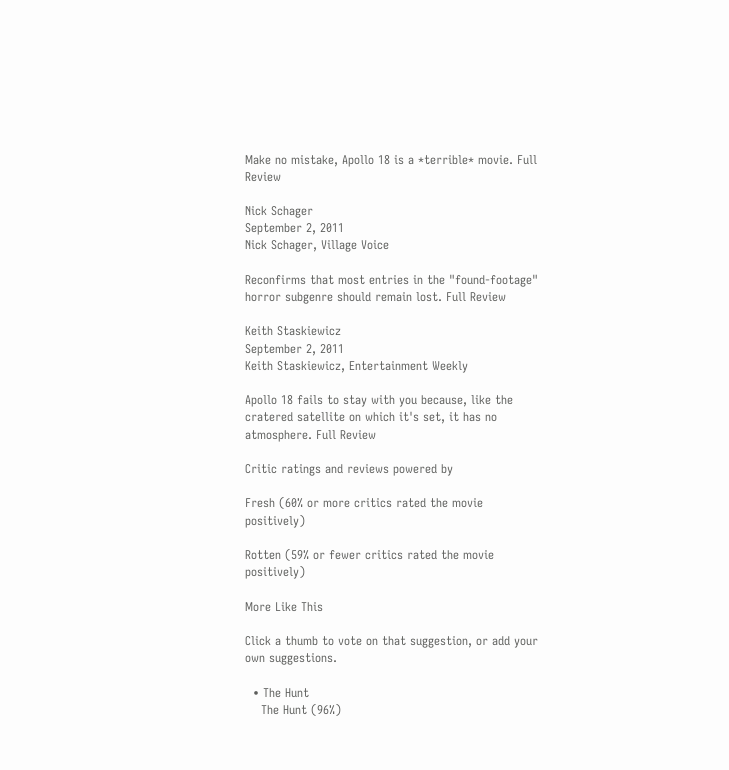Make no mistake, Apollo 18 is a *terrible* movie. Full Review

Nick Schager
September 2, 2011
Nick Schager, Village Voice

Reconfirms that most entries in the "found-footage" horror subgenre should remain lost. Full Review

Keith Staskiewicz
September 2, 2011
Keith Staskiewicz, Entertainment Weekly

Apollo 18 fails to stay with you because, like the cratered satellite on which it's set, it has no atmosphere. Full Review

Critic ratings and reviews powered by

Fresh (60% or more critics rated the movie positively)

Rotten (59% or fewer critics rated the movie positively)

More Like This

Click a thumb to vote on that suggestion, or add your own suggestions.

  • The Hunt
    The Hunt (96%)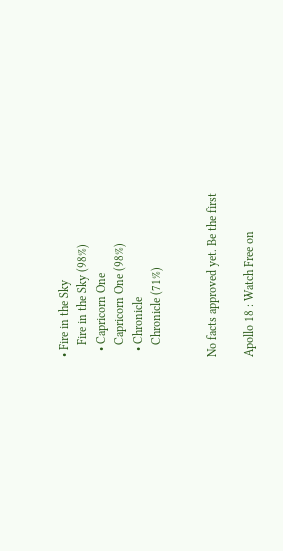• Fire in the Sky
    Fire in the Sky (98%)
  • Capricorn One
    Capricorn One (98%)
  • Chronicle
    Chronicle (71%)


No facts approved yet. Be the first

Apollo 18 : Watch Free on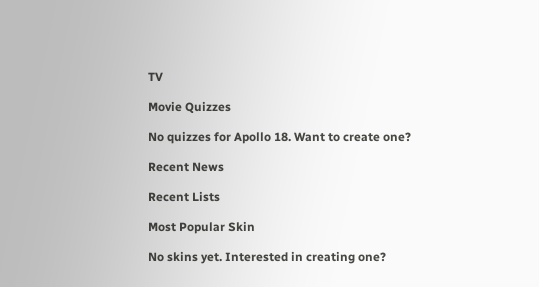TV

Movie Quizzes

No quizzes for Apollo 18. Want to create one?

Recent News

Recent Lists

Most Popular Skin

No skins yet. Interested in creating one?